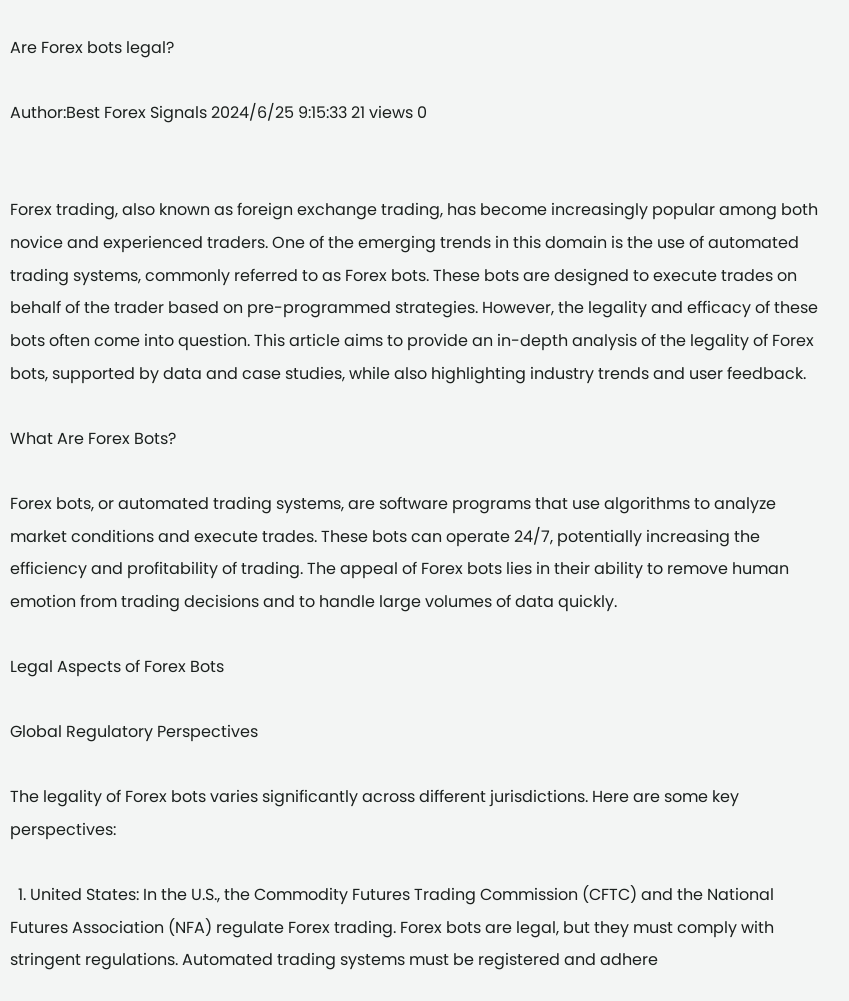Are Forex bots legal?

Author:Best Forex Signals 2024/6/25 9:15:33 21 views 0


Forex trading, also known as foreign exchange trading, has become increasingly popular among both novice and experienced traders. One of the emerging trends in this domain is the use of automated trading systems, commonly referred to as Forex bots. These bots are designed to execute trades on behalf of the trader based on pre-programmed strategies. However, the legality and efficacy of these bots often come into question. This article aims to provide an in-depth analysis of the legality of Forex bots, supported by data and case studies, while also highlighting industry trends and user feedback.

What Are Forex Bots?

Forex bots, or automated trading systems, are software programs that use algorithms to analyze market conditions and execute trades. These bots can operate 24/7, potentially increasing the efficiency and profitability of trading. The appeal of Forex bots lies in their ability to remove human emotion from trading decisions and to handle large volumes of data quickly.

Legal Aspects of Forex Bots

Global Regulatory Perspectives

The legality of Forex bots varies significantly across different jurisdictions. Here are some key perspectives:

  1. United States: In the U.S., the Commodity Futures Trading Commission (CFTC) and the National Futures Association (NFA) regulate Forex trading. Forex bots are legal, but they must comply with stringent regulations. Automated trading systems must be registered and adhere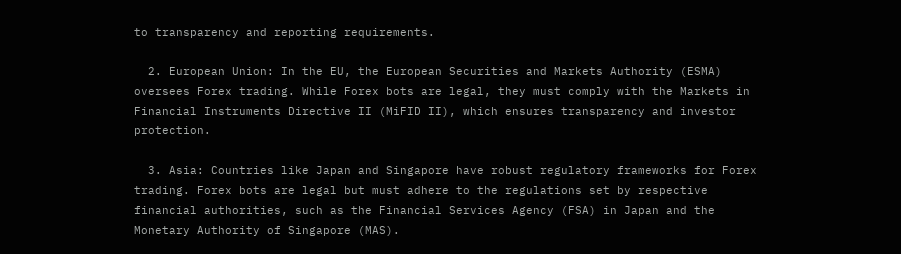to transparency and reporting requirements.

  2. European Union: In the EU, the European Securities and Markets Authority (ESMA) oversees Forex trading. While Forex bots are legal, they must comply with the Markets in Financial Instruments Directive II (MiFID II), which ensures transparency and investor protection.

  3. Asia: Countries like Japan and Singapore have robust regulatory frameworks for Forex trading. Forex bots are legal but must adhere to the regulations set by respective financial authorities, such as the Financial Services Agency (FSA) in Japan and the Monetary Authority of Singapore (MAS).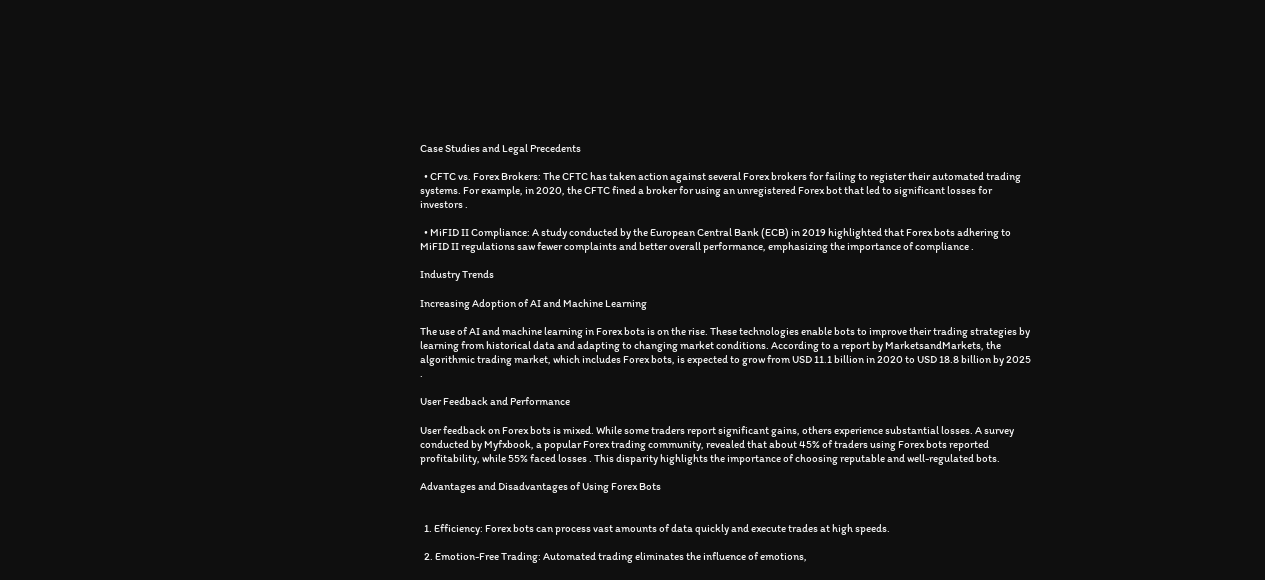Case Studies and Legal Precedents

  • CFTC vs. Forex Brokers: The CFTC has taken action against several Forex brokers for failing to register their automated trading systems. For example, in 2020, the CFTC fined a broker for using an unregistered Forex bot that led to significant losses for investors .

  • MiFID II Compliance: A study conducted by the European Central Bank (ECB) in 2019 highlighted that Forex bots adhering to MiFID II regulations saw fewer complaints and better overall performance, emphasizing the importance of compliance .

Industry Trends

Increasing Adoption of AI and Machine Learning

The use of AI and machine learning in Forex bots is on the rise. These technologies enable bots to improve their trading strategies by learning from historical data and adapting to changing market conditions. According to a report by MarketsandMarkets, the algorithmic trading market, which includes Forex bots, is expected to grow from USD 11.1 billion in 2020 to USD 18.8 billion by 2025 .

User Feedback and Performance

User feedback on Forex bots is mixed. While some traders report significant gains, others experience substantial losses. A survey conducted by Myfxbook, a popular Forex trading community, revealed that about 45% of traders using Forex bots reported profitability, while 55% faced losses . This disparity highlights the importance of choosing reputable and well-regulated bots.

Advantages and Disadvantages of Using Forex Bots


  1. Efficiency: Forex bots can process vast amounts of data quickly and execute trades at high speeds.

  2. Emotion-Free Trading: Automated trading eliminates the influence of emotions,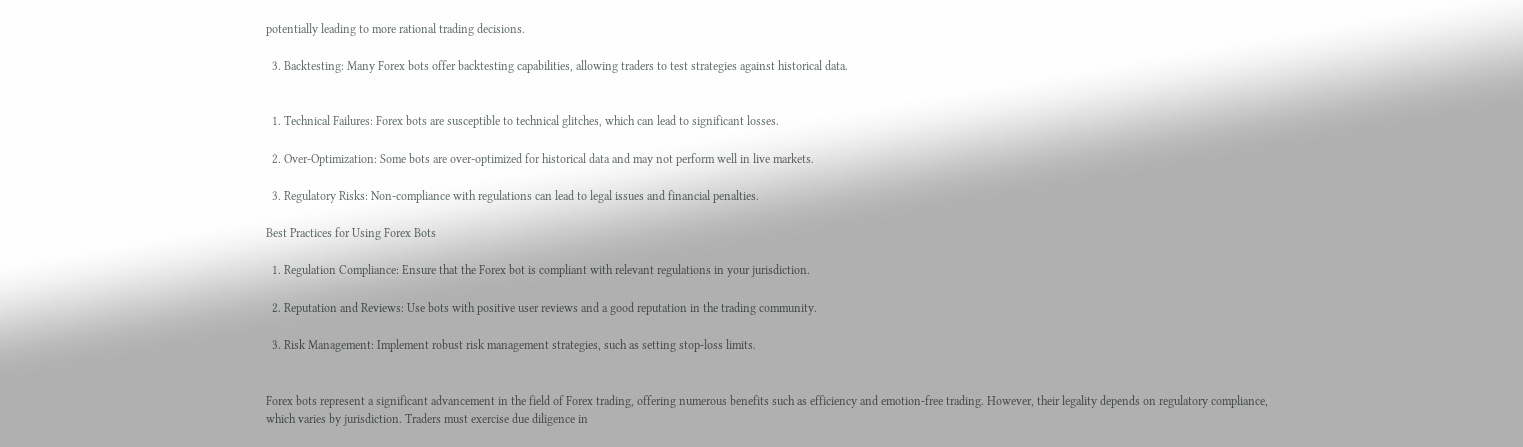potentially leading to more rational trading decisions.

  3. Backtesting: Many Forex bots offer backtesting capabilities, allowing traders to test strategies against historical data.


  1. Technical Failures: Forex bots are susceptible to technical glitches, which can lead to significant losses.

  2. Over-Optimization: Some bots are over-optimized for historical data and may not perform well in live markets.

  3. Regulatory Risks: Non-compliance with regulations can lead to legal issues and financial penalties.

Best Practices for Using Forex Bots

  1. Regulation Compliance: Ensure that the Forex bot is compliant with relevant regulations in your jurisdiction.

  2. Reputation and Reviews: Use bots with positive user reviews and a good reputation in the trading community.

  3. Risk Management: Implement robust risk management strategies, such as setting stop-loss limits.


Forex bots represent a significant advancement in the field of Forex trading, offering numerous benefits such as efficiency and emotion-free trading. However, their legality depends on regulatory compliance, which varies by jurisdiction. Traders must exercise due diligence in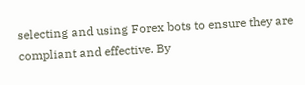selecting and using Forex bots to ensure they are compliant and effective. By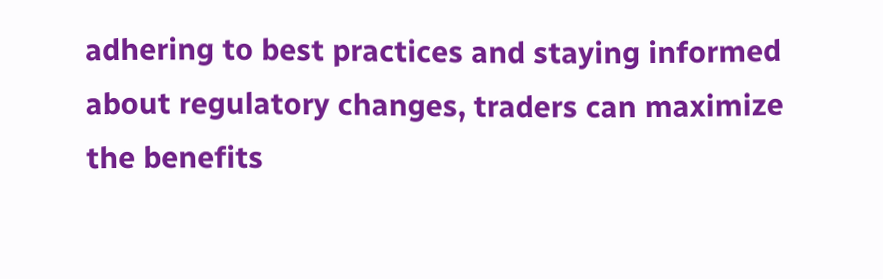adhering to best practices and staying informed about regulatory changes, traders can maximize the benefits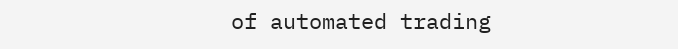of automated trading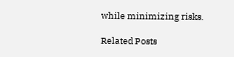while minimizing risks.

Related Posts